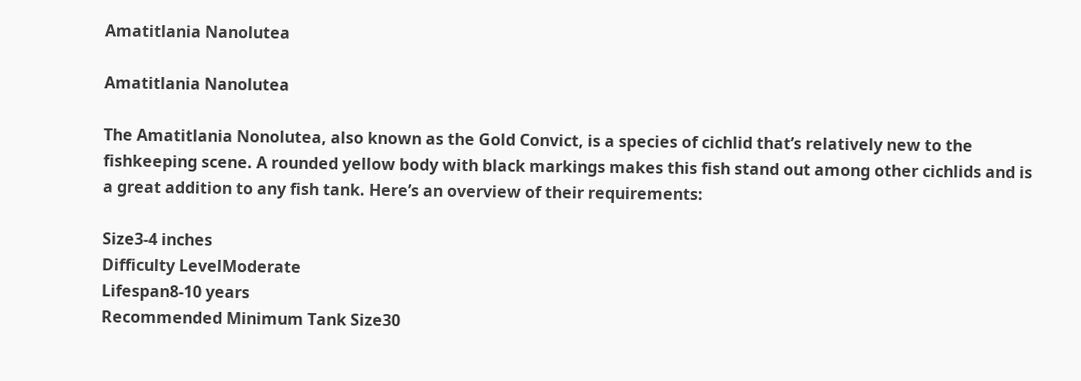Amatitlania Nanolutea

Amatitlania Nanolutea

The Amatitlania Nonolutea, also known as the Gold Convict, is a species of cichlid that’s relatively new to the fishkeeping scene. A rounded yellow body with black markings makes this fish stand out among other cichlids and is a great addition to any fish tank. Here’s an overview of their requirements:

Size3-4 inches
Difficulty LevelModerate
Lifespan8-10 years
Recommended Minimum Tank Size30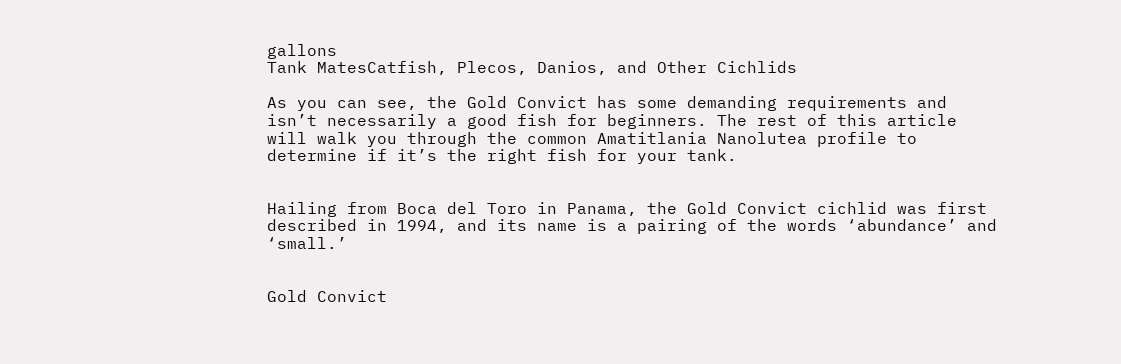gallons
Tank MatesCatfish, Plecos, Danios, and Other Cichlids

As you can see, the Gold Convict has some demanding requirements and isn’t necessarily a good fish for beginners. The rest of this article will walk you through the common Amatitlania Nanolutea profile to determine if it’s the right fish for your tank.


Hailing from Boca del Toro in Panama, the Gold Convict cichlid was first described in 1994, and its name is a pairing of the words ‘abundance’ and ‘small.’


Gold Convict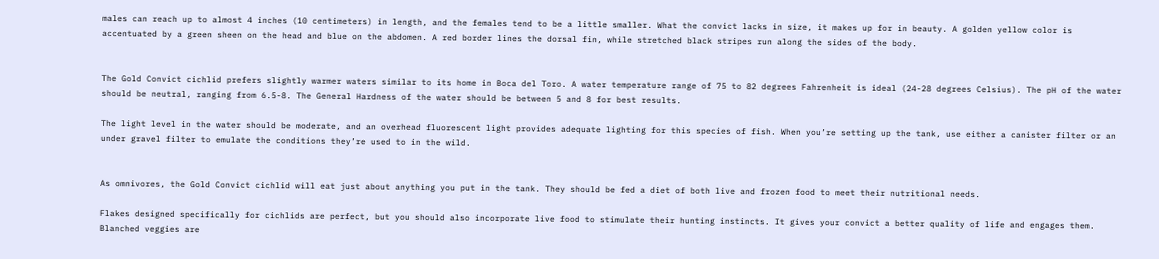males can reach up to almost 4 inches (10 centimeters) in length, and the females tend to be a little smaller. What the convict lacks in size, it makes up for in beauty. A golden yellow color is accentuated by a green sheen on the head and blue on the abdomen. A red border lines the dorsal fin, while stretched black stripes run along the sides of the body.


The Gold Convict cichlid prefers slightly warmer waters similar to its home in Boca del Toro. A water temperature range of 75 to 82 degrees Fahrenheit is ideal (24-28 degrees Celsius). The pH of the water should be neutral, ranging from 6.5-8. The General Hardness of the water should be between 5 and 8 for best results.

The light level in the water should be moderate, and an overhead fluorescent light provides adequate lighting for this species of fish. When you’re setting up the tank, use either a canister filter or an under gravel filter to emulate the conditions they’re used to in the wild.


As omnivores, the Gold Convict cichlid will eat just about anything you put in the tank. They should be fed a diet of both live and frozen food to meet their nutritional needs.

Flakes designed specifically for cichlids are perfect, but you should also incorporate live food to stimulate their hunting instincts. It gives your convict a better quality of life and engages them. Blanched veggies are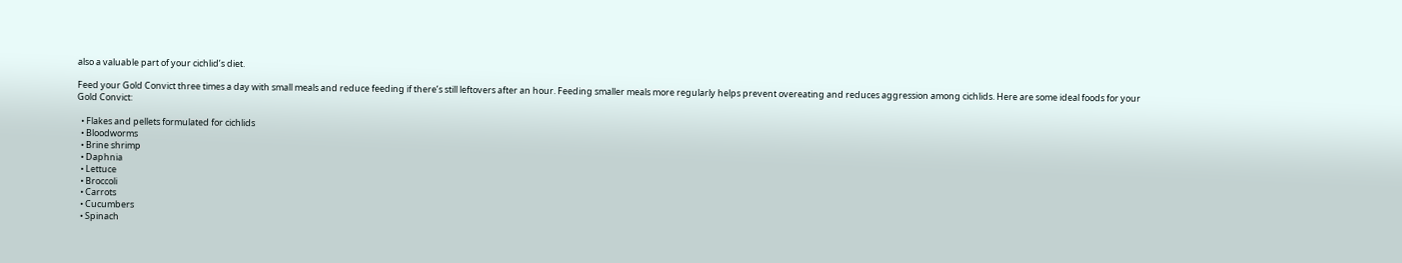also a valuable part of your cichlid’s diet.

Feed your Gold Convict three times a day with small meals and reduce feeding if there’s still leftovers after an hour. Feeding smaller meals more regularly helps prevent overeating and reduces aggression among cichlids. Here are some ideal foods for your Gold Convict:

  • Flakes and pellets formulated for cichlids
  • Bloodworms
  • Brine shrimp
  • Daphnia
  • Lettuce
  • Broccoli
  • Carrots
  • Cucumbers
  • Spinach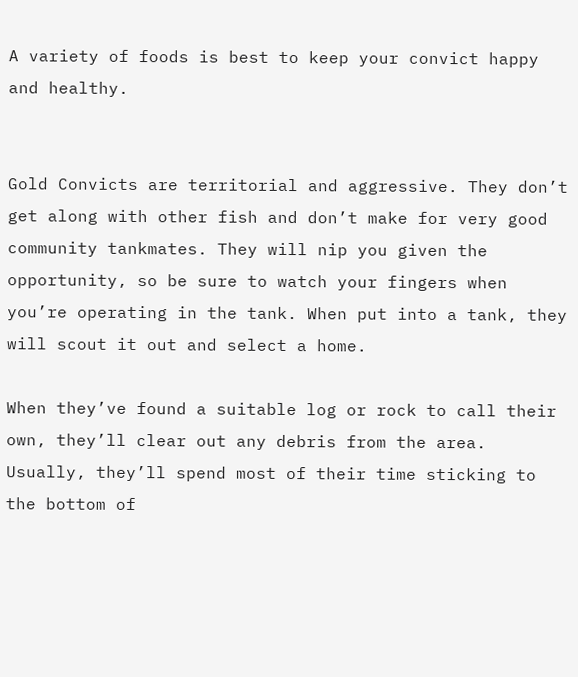A variety of foods is best to keep your convict happy and healthy.


Gold Convicts are territorial and aggressive. They don’t get along with other fish and don’t make for very good community tankmates. They will nip you given the opportunity, so be sure to watch your fingers when you’re operating in the tank. When put into a tank, they will scout it out and select a home.

When they’ve found a suitable log or rock to call their own, they’ll clear out any debris from the area. Usually, they’ll spend most of their time sticking to the bottom of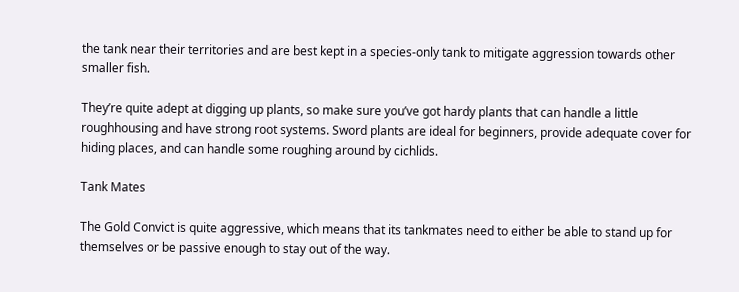the tank near their territories and are best kept in a species-only tank to mitigate aggression towards other smaller fish.

They’re quite adept at digging up plants, so make sure you’ve got hardy plants that can handle a little roughhousing and have strong root systems. Sword plants are ideal for beginners, provide adequate cover for hiding places, and can handle some roughing around by cichlids.

Tank Mates

The Gold Convict is quite aggressive, which means that its tankmates need to either be able to stand up for themselves or be passive enough to stay out of the way.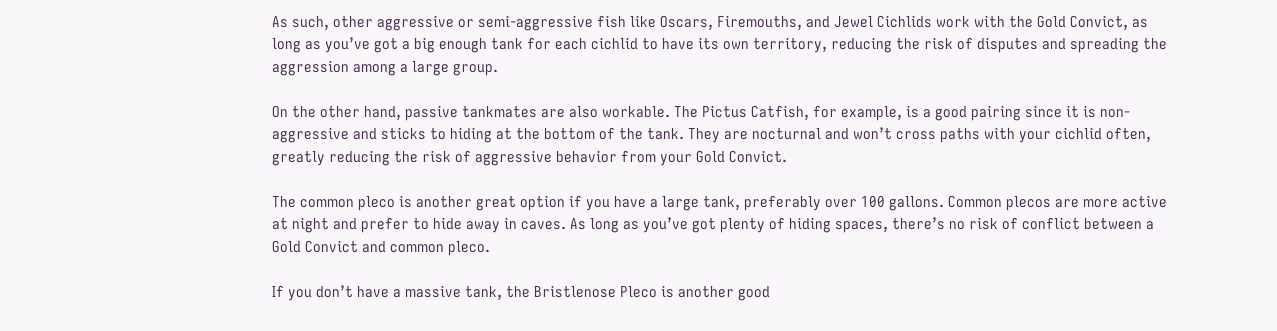As such, other aggressive or semi-aggressive fish like Oscars, Firemouths, and Jewel Cichlids work with the Gold Convict, as long as you’ve got a big enough tank for each cichlid to have its own territory, reducing the risk of disputes and spreading the aggression among a large group.

On the other hand, passive tankmates are also workable. The Pictus Catfish, for example, is a good pairing since it is non-aggressive and sticks to hiding at the bottom of the tank. They are nocturnal and won’t cross paths with your cichlid often, greatly reducing the risk of aggressive behavior from your Gold Convict.

The common pleco is another great option if you have a large tank, preferably over 100 gallons. Common plecos are more active at night and prefer to hide away in caves. As long as you’ve got plenty of hiding spaces, there’s no risk of conflict between a Gold Convict and common pleco.

If you don’t have a massive tank, the Bristlenose Pleco is another good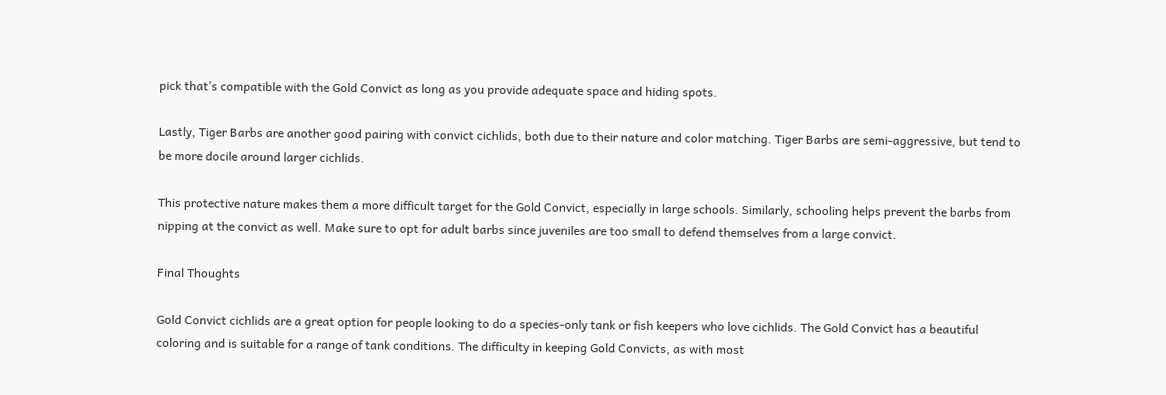pick that’s compatible with the Gold Convict as long as you provide adequate space and hiding spots.

Lastly, Tiger Barbs are another good pairing with convict cichlids, both due to their nature and color matching. Tiger Barbs are semi-aggressive, but tend to be more docile around larger cichlids.

This protective nature makes them a more difficult target for the Gold Convict, especially in large schools. Similarly, schooling helps prevent the barbs from nipping at the convict as well. Make sure to opt for adult barbs since juveniles are too small to defend themselves from a large convict.

Final Thoughts

Gold Convict cichlids are a great option for people looking to do a species-only tank or fish keepers who love cichlids. The Gold Convict has a beautiful coloring and is suitable for a range of tank conditions. The difficulty in keeping Gold Convicts, as with most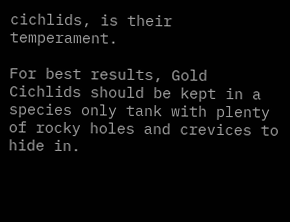cichlids, is their temperament.

For best results, Gold Cichlids should be kept in a species only tank with plenty of rocky holes and crevices to hide in.